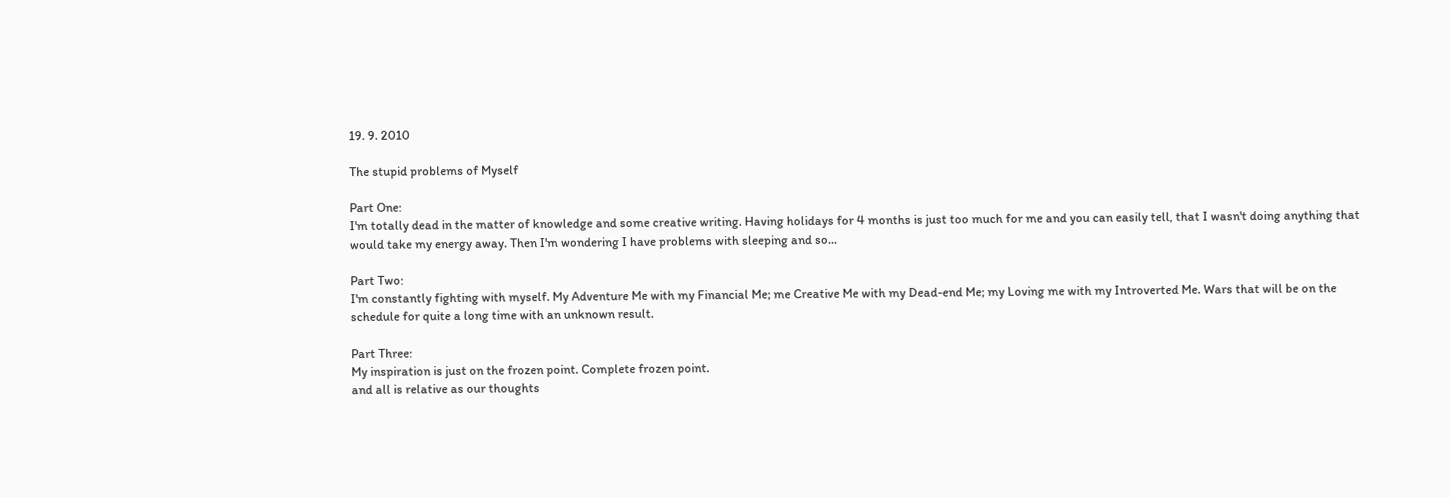19. 9. 2010

The stupid problems of Myself

Part One:
I'm totally dead in the matter of knowledge and some creative writing. Having holidays for 4 months is just too much for me and you can easily tell, that I wasn't doing anything that would take my energy away. Then I'm wondering I have problems with sleeping and so...

Part Two:
I'm constantly fighting with myself. My Adventure Me with my Financial Me; me Creative Me with my Dead-end Me; my Loving me with my Introverted Me. Wars that will be on the schedule for quite a long time with an unknown result.

Part Three:
My inspiration is just on the frozen point. Complete frozen point.
and all is relative as our thoughts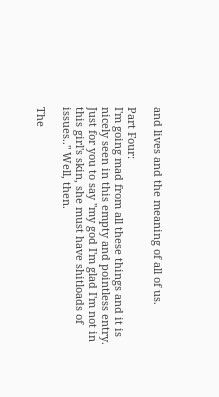and lives and the meaning of all of us.

Part Four:
I'm going mad from all these things and it is nicely seen in this empty and pointless entry. Just for you to say "my god I'm glad I'm not in this girl's skin, she must have shitloads of issues.." Well, then.

The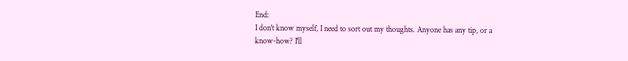End:
I don't know myself, I need to sort out my thoughts. Anyone has any tip, or a know-how? I'll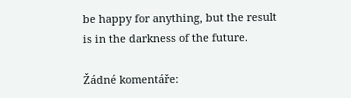be happy for anything, but the result is in the darkness of the future.

Žádné komentáře: